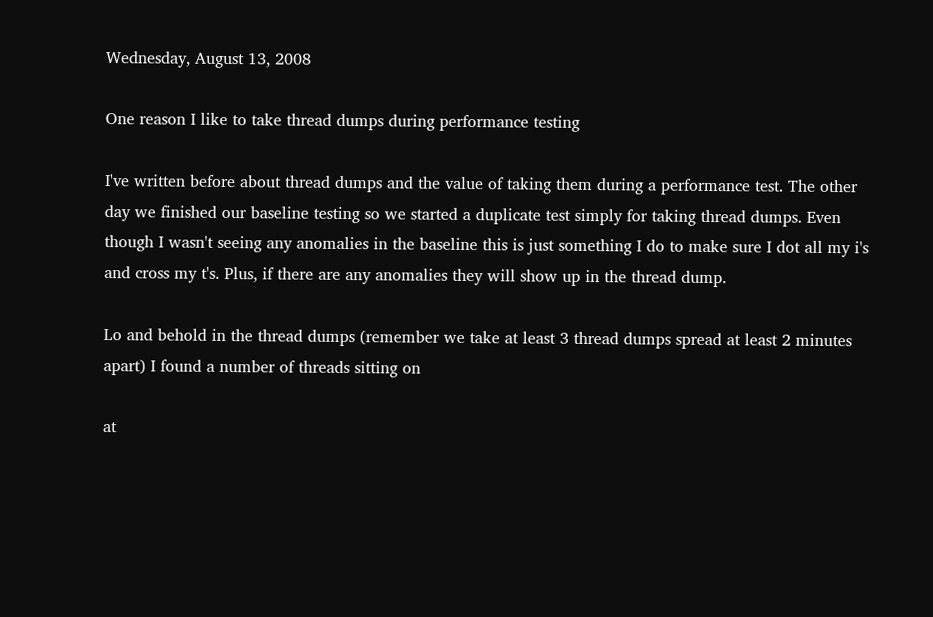Wednesday, August 13, 2008

One reason I like to take thread dumps during performance testing

I've written before about thread dumps and the value of taking them during a performance test. The other day we finished our baseline testing so we started a duplicate test simply for taking thread dumps. Even though I wasn't seeing any anomalies in the baseline this is just something I do to make sure I dot all my i's and cross my t's. Plus, if there are any anomalies they will show up in the thread dump.

Lo and behold in the thread dumps (remember we take at least 3 thread dumps spread at least 2 minutes apart) I found a number of threads sitting on

at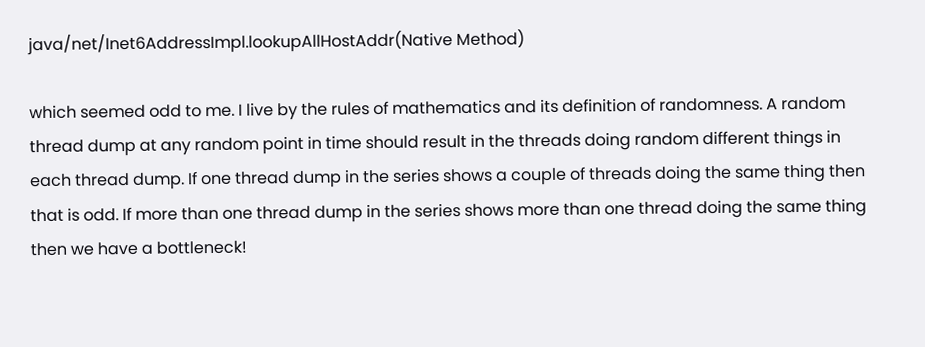java/net/Inet6AddressImpl.lookupAllHostAddr(Native Method)

which seemed odd to me. I live by the rules of mathematics and its definition of randomness. A random thread dump at any random point in time should result in the threads doing random different things in each thread dump. If one thread dump in the series shows a couple of threads doing the same thing then that is odd. If more than one thread dump in the series shows more than one thread doing the same thing then we have a bottleneck!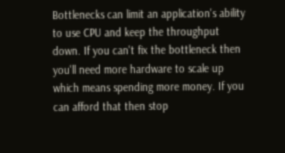Bottlenecks can limit an application's ability to use CPU and keep the throughput down. If you can't fix the bottleneck then you'll need more hardware to scale up which means spending more money. If you can afford that then stop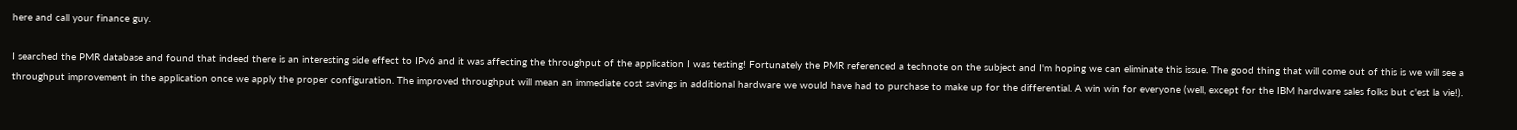here and call your finance guy.

I searched the PMR database and found that indeed there is an interesting side effect to IPv6 and it was affecting the throughput of the application I was testing! Fortunately the PMR referenced a technote on the subject and I'm hoping we can eliminate this issue. The good thing that will come out of this is we will see a throughput improvement in the application once we apply the proper configuration. The improved throughput will mean an immediate cost savings in additional hardware we would have had to purchase to make up for the differential. A win win for everyone (well, except for the IBM hardware sales folks but c'est la vie!).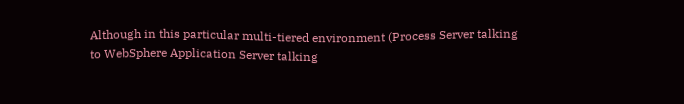Although in this particular multi-tiered environment (Process Server talking to WebSphere Application Server talking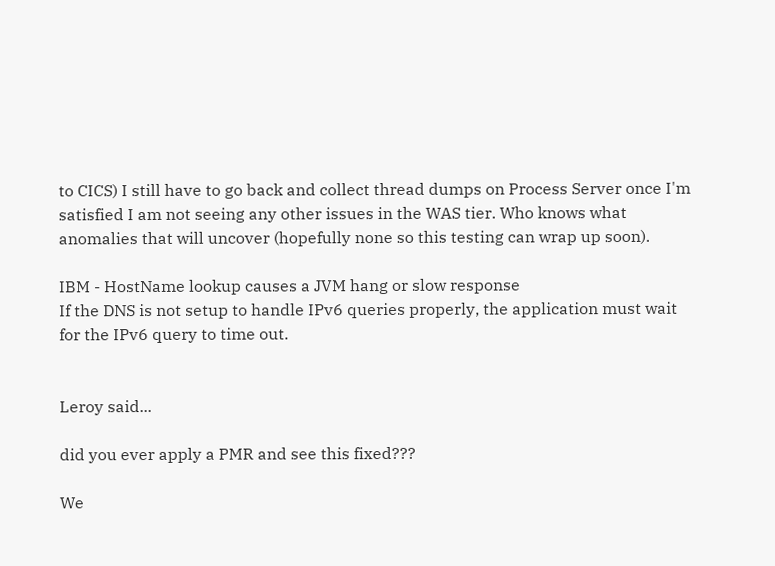to CICS) I still have to go back and collect thread dumps on Process Server once I'm satisfied I am not seeing any other issues in the WAS tier. Who knows what anomalies that will uncover (hopefully none so this testing can wrap up soon).

IBM - HostName lookup causes a JVM hang or slow response
If the DNS is not setup to handle IPv6 queries properly, the application must wait for the IPv6 query to time out.


Leroy said...

did you ever apply a PMR and see this fixed???

We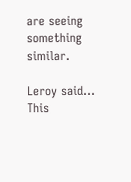are seeing something similar.

Leroy said...
This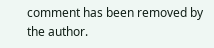comment has been removed by the author.